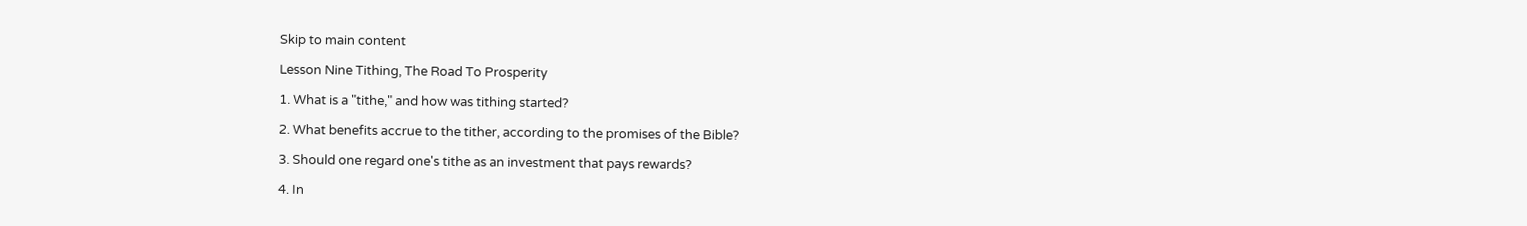Skip to main content

Lesson Nine Tithing, The Road To Prosperity

1. What is a "tithe," and how was tithing started?

2. What benefits accrue to the tither, according to the promises of the Bible?

3. Should one regard one's tithe as an investment that pays rewards?

4. In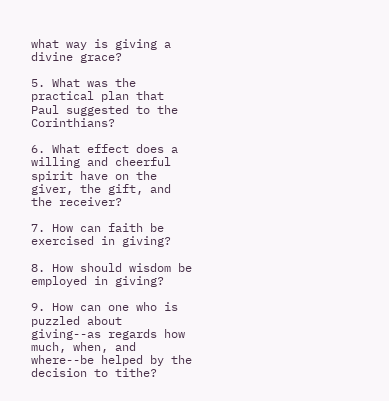what way is giving a divine grace?

5. What was the practical plan that Paul suggested to the Corinthians?

6. What effect does a willing and cheerful spirit have on the giver, the gift, and the receiver?

7. How can faith be exercised in giving?

8. How should wisdom be employed in giving?

9. How can one who is puzzled about giving--as regards how much, when, and where--be helped by the decision to tithe?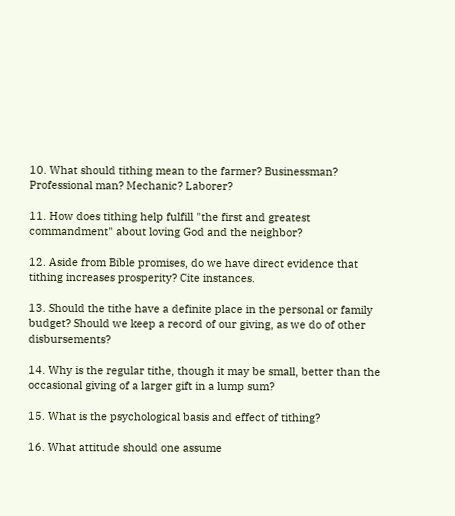10. What should tithing mean to the farmer? Businessman? Professional man? Mechanic? Laborer?

11. How does tithing help fulfill "the first and greatest commandment" about loving God and the neighbor?

12. Aside from Bible promises, do we have direct evidence that tithing increases prosperity? Cite instances.

13. Should the tithe have a definite place in the personal or family budget? Should we keep a record of our giving, as we do of other disbursements?

14. Why is the regular tithe, though it may be small, better than the occasional giving of a larger gift in a lump sum?

15. What is the psychological basis and effect of tithing?

16. What attitude should one assume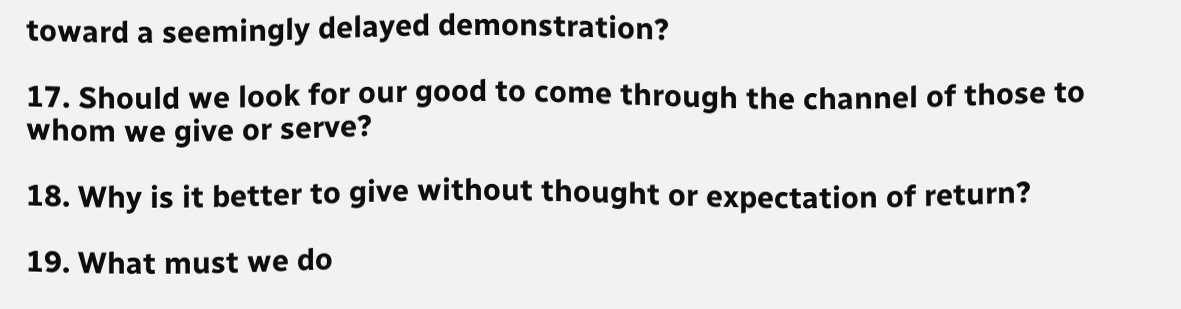toward a seemingly delayed demonstration?

17. Should we look for our good to come through the channel of those to whom we give or serve?

18. Why is it better to give without thought or expectation of return?

19. What must we do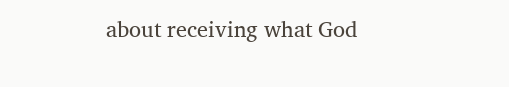about receiving what God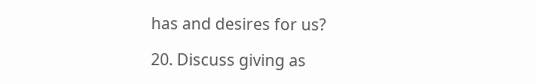has and desires for us?

20. Discuss giving as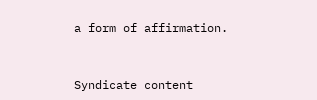a form of affirmation.


Syndicate content